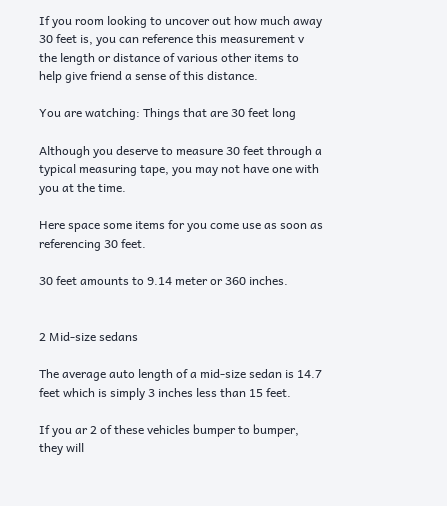If you room looking to uncover out how much away 30 feet is, you can reference this measurement v the length or distance of various other items to help give friend a sense of this distance.

You are watching: Things that are 30 feet long

Although you deserve to measure 30 feet through a typical measuring tape, you may not have one with you at the time.

Here space some items for you come use as soon as referencing 30 feet.

30 feet amounts to 9.14 meter or 360 inches.


2 Mid-size sedans

The average auto length of a mid-size sedan is 14.7 feet which is simply 3 inches less than 15 feet.

If you ar 2 of these vehicles bumper to bumper, they will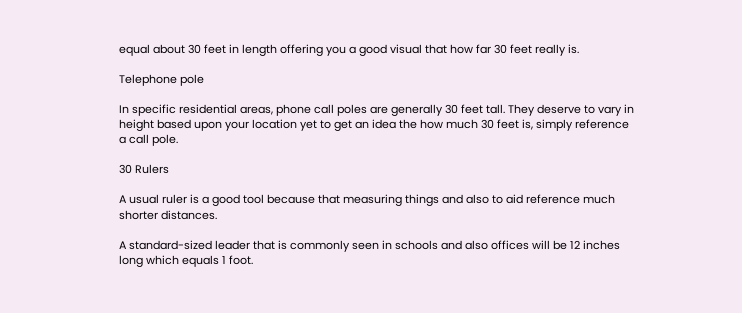equal about 30 feet in length offering you a good visual that how far 30 feet really is.

Telephone pole

In specific residential areas, phone call poles are generally 30 feet tall. They deserve to vary in height based upon your location yet to get an idea the how much 30 feet is, simply reference a call pole.

30 Rulers

A usual ruler is a good tool because that measuring things and also to aid reference much shorter distances.

A standard-sized leader that is commonly seen in schools and also offices will be 12 inches long which equals 1 foot.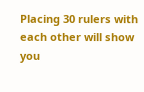Placing 30 rulers with each other will show you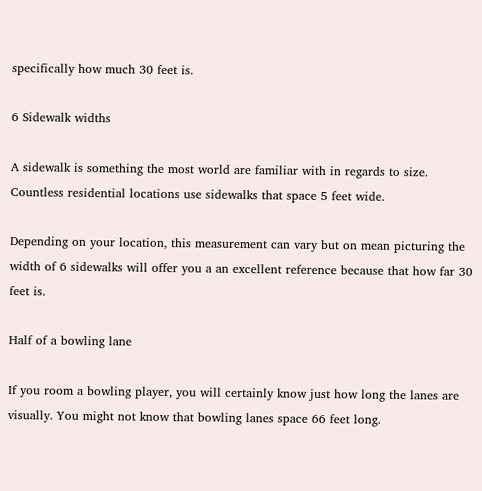specifically how much 30 feet is.

6 Sidewalk widths

A sidewalk is something the most world are familiar with in regards to size. Countless residential locations use sidewalks that space 5 feet wide.

Depending on your location, this measurement can vary but on mean picturing the width of 6 sidewalks will offer you a an excellent reference because that how far 30 feet is.

Half of a bowling lane

If you room a bowling player, you will certainly know just how long the lanes are visually. You might not know that bowling lanes space 66 feet long.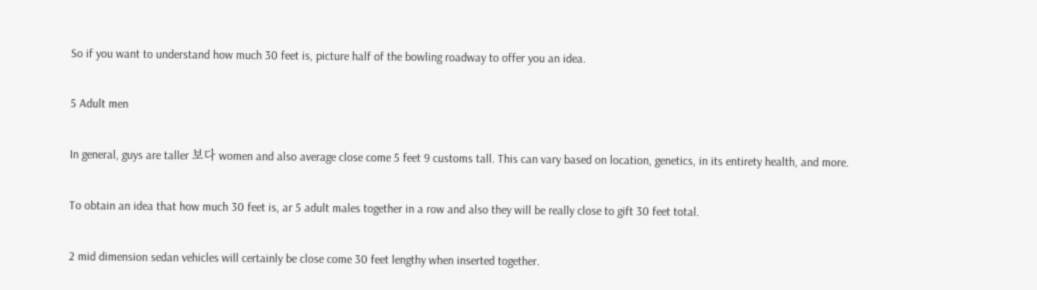So if you want to understand how much 30 feet is, picture half of the bowling roadway to offer you an idea.

5 Adult men

In general, guys are taller 보다 women and also average close come 5 feet 9 customs tall. This can vary based on location, genetics, in its entirety health, and more.

To obtain an idea that how much 30 feet is, ar 5 adult males together in a row and also they will be really close to gift 30 feet total.

2 mid dimension sedan vehicles will certainly be close come 30 feet lengthy when inserted together.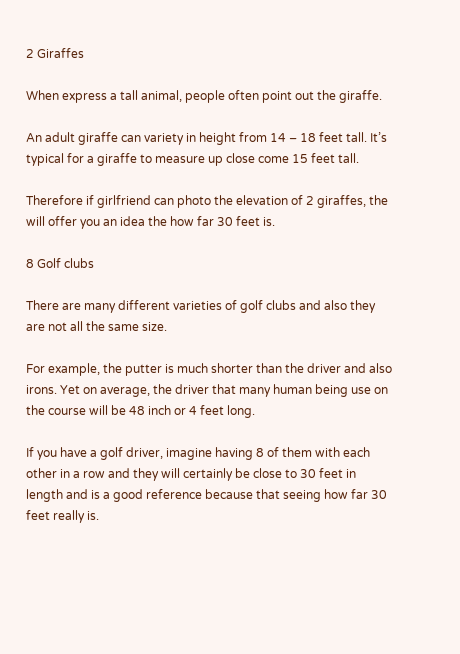2 Giraffes

When express a tall animal, people often point out the giraffe.

An adult giraffe can variety in height from 14 – 18 feet tall. It’s typical for a giraffe to measure up close come 15 feet tall.

Therefore if girlfriend can photo the elevation of 2 giraffes, the will offer you an idea the how far 30 feet is.

8 Golf clubs

There are many different varieties of golf clubs and also they are not all the same size.

For example, the putter is much shorter than the driver and also irons. Yet on average, the driver that many human being use on the course will be 48 inch or 4 feet long.

If you have a golf driver, imagine having 8 of them with each other in a row and they will certainly be close to 30 feet in length and is a good reference because that seeing how far 30 feet really is.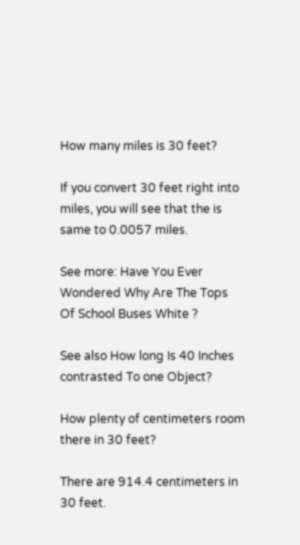How many miles is 30 feet?

If you convert 30 feet right into miles, you will see that the is same to 0.0057 miles.

See more: Have You Ever Wondered Why Are The Tops Of School Buses White ?

See also How long Is 40 Inches contrasted To one Object?

How plenty of centimeters room there in 30 feet?

There are 914.4 centimeters in 30 feet.